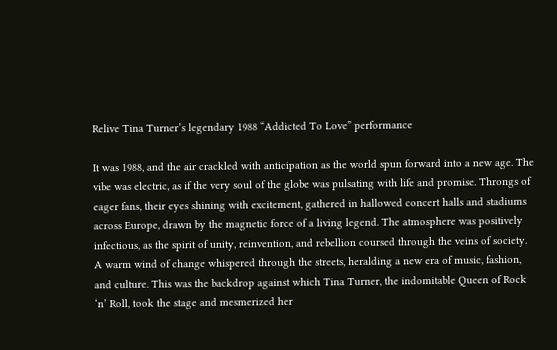Relive Tina Turner’s legendary 1988 “Addicted To Love” performance

It was 1988, and the air crackled with anticipation as the world spun forward into a new age. The vibe was electric, as if the very soul of the globe was pulsating with life and promise. Throngs of eager fans, their eyes shining with excitement, gathered in hallowed concert halls and stadiums across Europe, drawn by the magnetic force of a living legend. The atmosphere was positively infectious, as the spirit of unity, reinvention, and rebellion coursed through the veins of society. A warm wind of change whispered through the streets, heralding a new era of music, fashion, and culture. This was the backdrop against which Tina Turner, the indomitable Queen of Rock ‘n’ Roll, took the stage and mesmerized her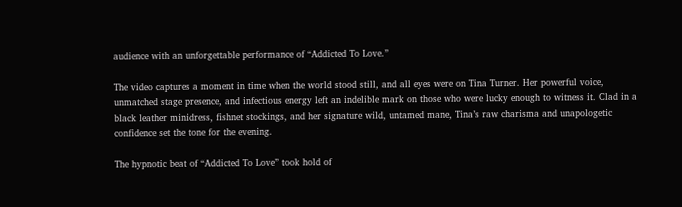audience with an unforgettable performance of “Addicted To Love.”

The video captures a moment in time when the world stood still, and all eyes were on Tina Turner. Her powerful voice, unmatched stage presence, and infectious energy left an indelible mark on those who were lucky enough to witness it. Clad in a black leather minidress, fishnet stockings, and her signature wild, untamed mane, Tina’s raw charisma and unapologetic confidence set the tone for the evening.

The hypnotic beat of “Addicted To Love” took hold of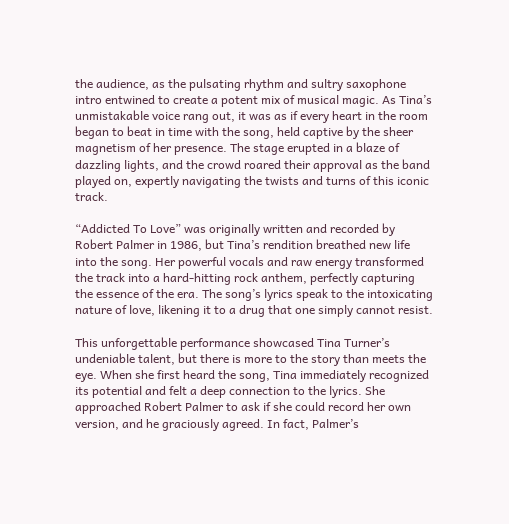the audience, as the pulsating rhythm and sultry saxophone intro entwined to create a potent mix of musical magic. As Tina’s unmistakable voice rang out, it was as if every heart in the room began to beat in time with the song, held captive by the sheer magnetism of her presence. The stage erupted in a blaze of dazzling lights, and the crowd roared their approval as the band played on, expertly navigating the twists and turns of this iconic track.

“Addicted To Love” was originally written and recorded by Robert Palmer in 1986, but Tina’s rendition breathed new life into the song. Her powerful vocals and raw energy transformed the track into a hard-hitting rock anthem, perfectly capturing the essence of the era. The song’s lyrics speak to the intoxicating nature of love, likening it to a drug that one simply cannot resist.

This unforgettable performance showcased Tina Turner’s undeniable talent, but there is more to the story than meets the eye. When she first heard the song, Tina immediately recognized its potential and felt a deep connection to the lyrics. She approached Robert Palmer to ask if she could record her own version, and he graciously agreed. In fact, Palmer’s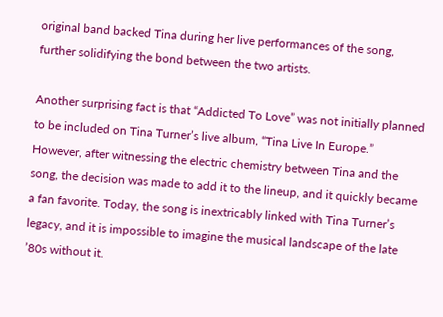original band backed Tina during her live performances of the song, further solidifying the bond between the two artists.

Another surprising fact is that “Addicted To Love” was not initially planned to be included on Tina Turner’s live album, “Tina Live In Europe.” However, after witnessing the electric chemistry between Tina and the song, the decision was made to add it to the lineup, and it quickly became a fan favorite. Today, the song is inextricably linked with Tina Turner’s legacy, and it is impossible to imagine the musical landscape of the late ’80s without it.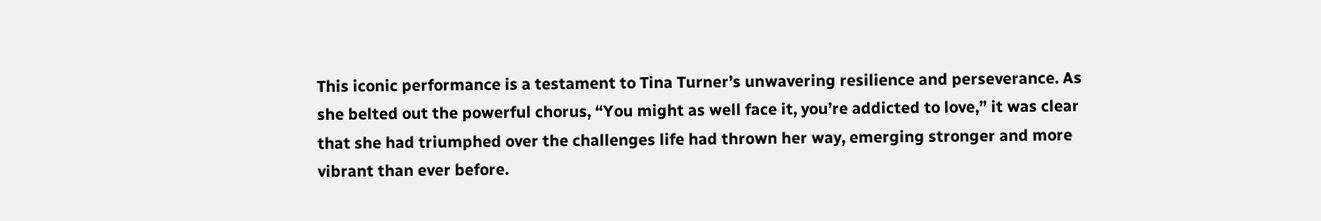This iconic performance is a testament to Tina Turner’s unwavering resilience and perseverance. As she belted out the powerful chorus, “You might as well face it, you’re addicted to love,” it was clear that she had triumphed over the challenges life had thrown her way, emerging stronger and more vibrant than ever before.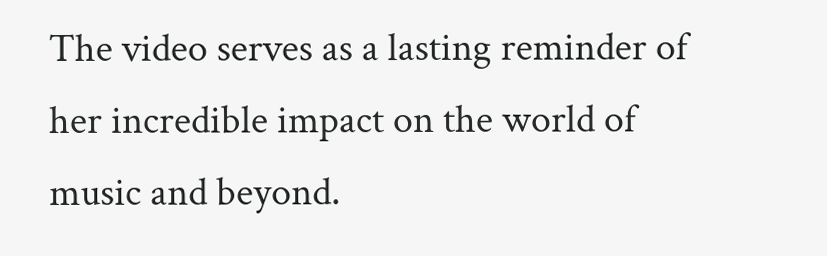The video serves as a lasting reminder of her incredible impact on the world of music and beyond.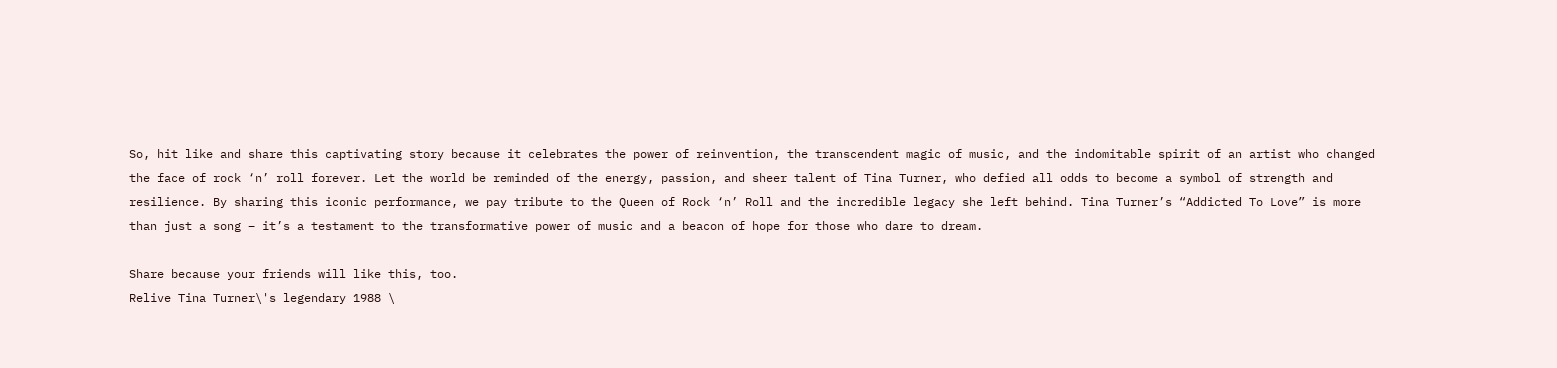So, hit like and share this captivating story because it celebrates the power of reinvention, the transcendent magic of music, and the indomitable spirit of an artist who changed the face of rock ‘n’ roll forever. Let the world be reminded of the energy, passion, and sheer talent of Tina Turner, who defied all odds to become a symbol of strength and resilience. By sharing this iconic performance, we pay tribute to the Queen of Rock ‘n’ Roll and the incredible legacy she left behind. Tina Turner’s “Addicted To Love” is more than just a song – it’s a testament to the transformative power of music and a beacon of hope for those who dare to dream.

Share because your friends will like this, too.
Relive Tina Turner\'s legendary 1988 \